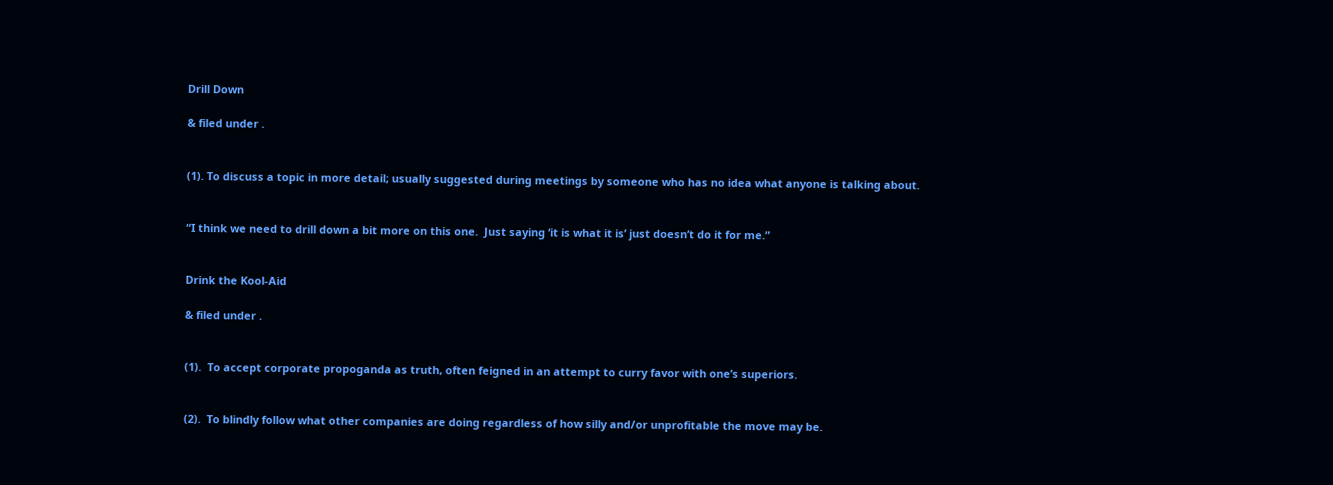Drill Down

& filed under .


(1). To discuss a topic in more detail; usually suggested during meetings by someone who has no idea what anyone is talking about.


“I think we need to drill down a bit more on this one.  Just saying ‘it is what it is’ just doesn’t do it for me.”


Drink the Kool-Aid

& filed under .


(1).  To accept corporate propoganda as truth, often feigned in an attempt to curry favor with one’s superiors.


(2).  To blindly follow what other companies are doing regardless of how silly and/or unprofitable the move may be.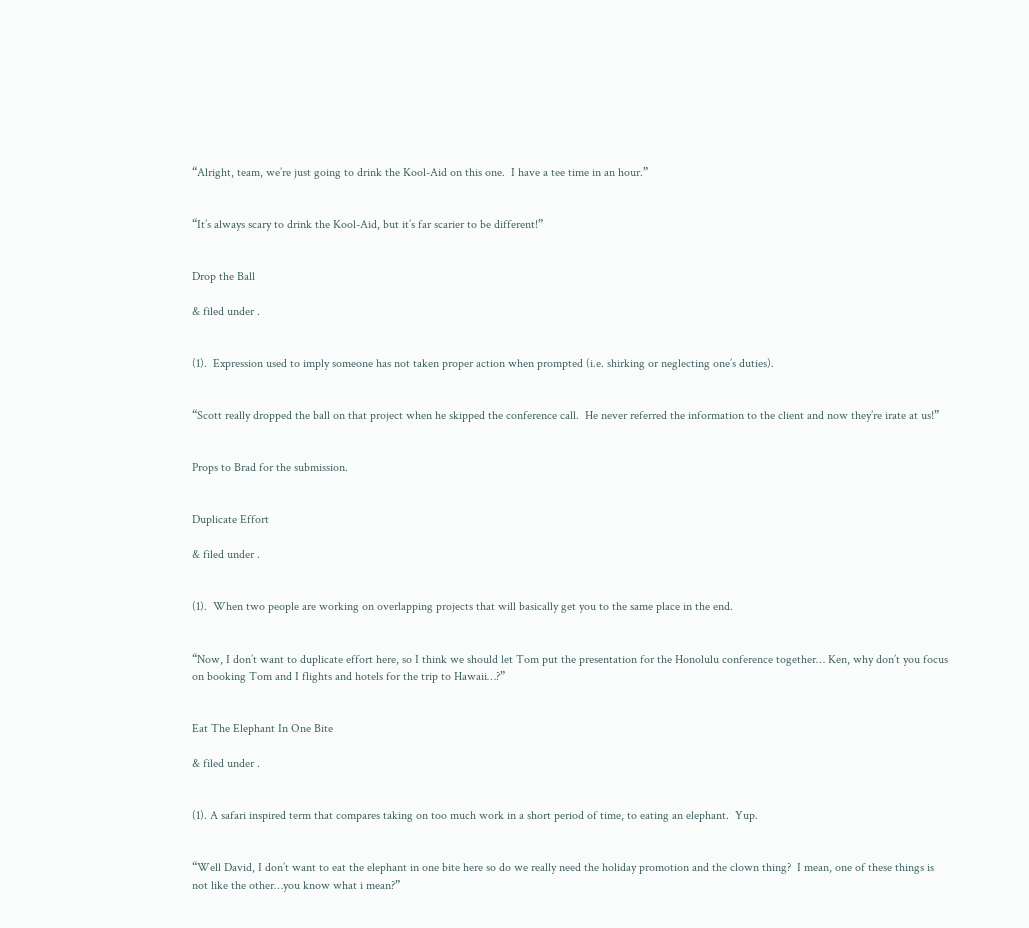“Alright, team, we’re just going to drink the Kool-Aid on this one.  I have a tee time in an hour.”


“It’s always scary to drink the Kool-Aid, but it’s far scarier to be different!”


Drop the Ball

& filed under .


(1).  Expression used to imply someone has not taken proper action when prompted (i.e. shirking or neglecting one’s duties).


“Scott really dropped the ball on that project when he skipped the conference call.  He never referred the information to the client and now they’re irate at us!”


Props to Brad for the submission.


Duplicate Effort

& filed under .


(1).  When two people are working on overlapping projects that will basically get you to the same place in the end.


“Now, I don’t want to duplicate effort here, so I think we should let Tom put the presentation for the Honolulu conference together… Ken, why don’t you focus on booking Tom and I flights and hotels for the trip to Hawaii…?”


Eat The Elephant In One Bite

& filed under .


(1). A safari inspired term that compares taking on too much work in a short period of time, to eating an elephant.  Yup.


“Well David, I don’t want to eat the elephant in one bite here so do we really need the holiday promotion and the clown thing?  I mean, one of these things is not like the other…you know what i mean?”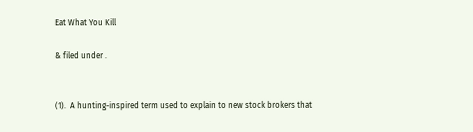Eat What You Kill

& filed under .


(1).  A hunting-inspired term used to explain to new stock brokers that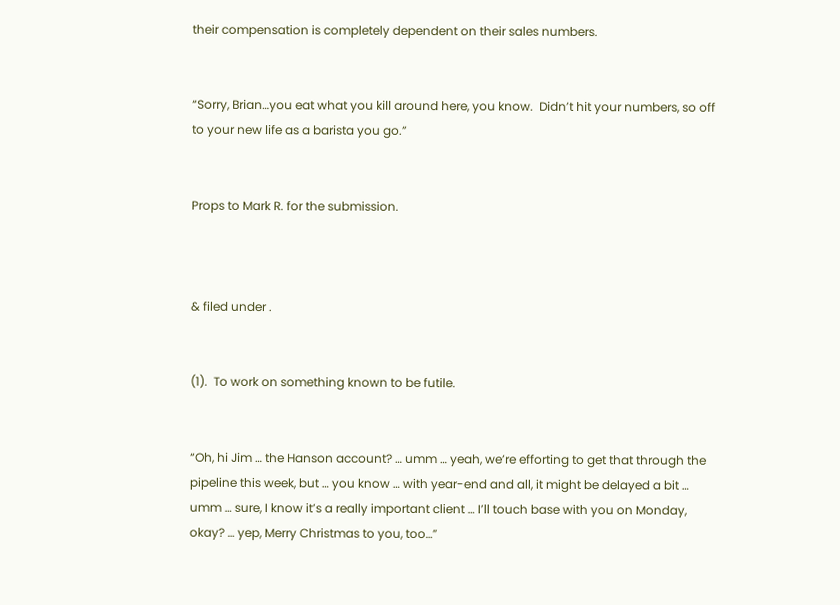their compensation is completely dependent on their sales numbers.


“Sorry, Brian…you eat what you kill around here, you know.  Didn’t hit your numbers, so off to your new life as a barista you go.”


Props to Mark R. for the submission.



& filed under .


(1).  To work on something known to be futile.


“Oh, hi Jim … the Hanson account? … umm … yeah, we’re efforting to get that through the pipeline this week, but … you know … with year-end and all, it might be delayed a bit … umm … sure, I know it’s a really important client … I’ll touch base with you on Monday, okay? … yep, Merry Christmas to you, too…”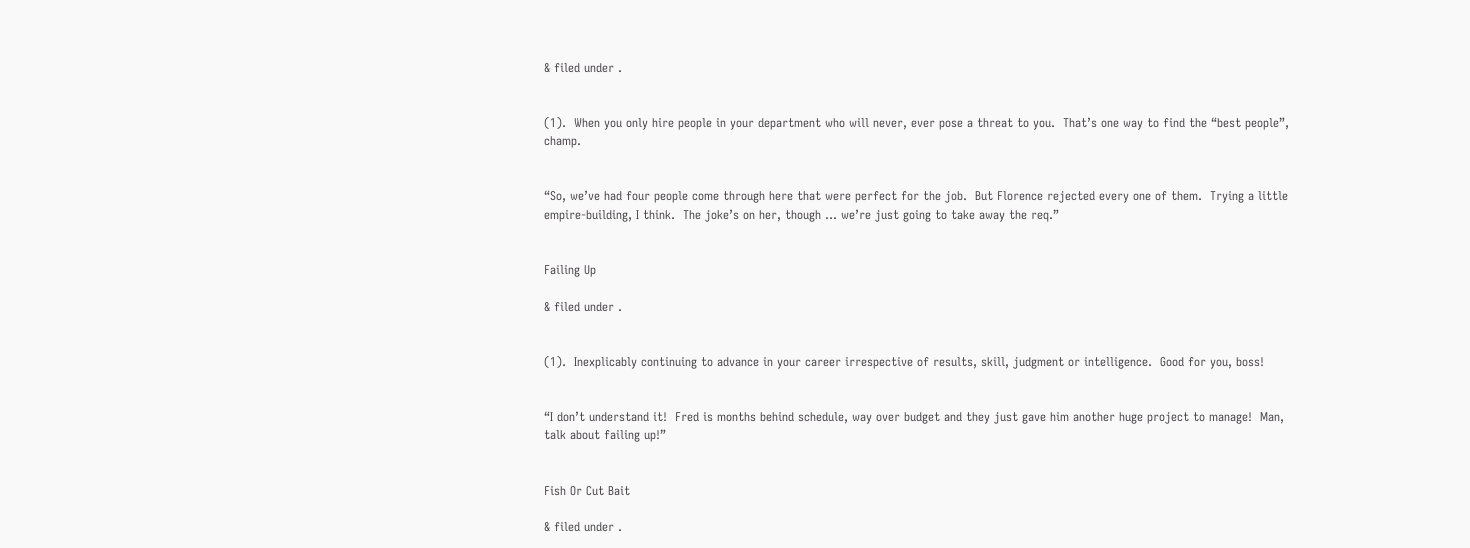& filed under .


(1).  When you only hire people in your department who will never, ever pose a threat to you.  That’s one way to find the “best people”, champ.


“So, we’ve had four people come through here that were perfect for the job.  But Florence rejected every one of them.  Trying a little empire-building, I think.  The joke’s on her, though … we’re just going to take away the req.”


Failing Up

& filed under .


(1).  Inexplicably continuing to advance in your career irrespective of results, skill, judgment or intelligence.  Good for you, boss!


“I don’t understand it!  Fred is months behind schedule, way over budget and they just gave him another huge project to manage!  Man, talk about failing up!”


Fish Or Cut Bait

& filed under .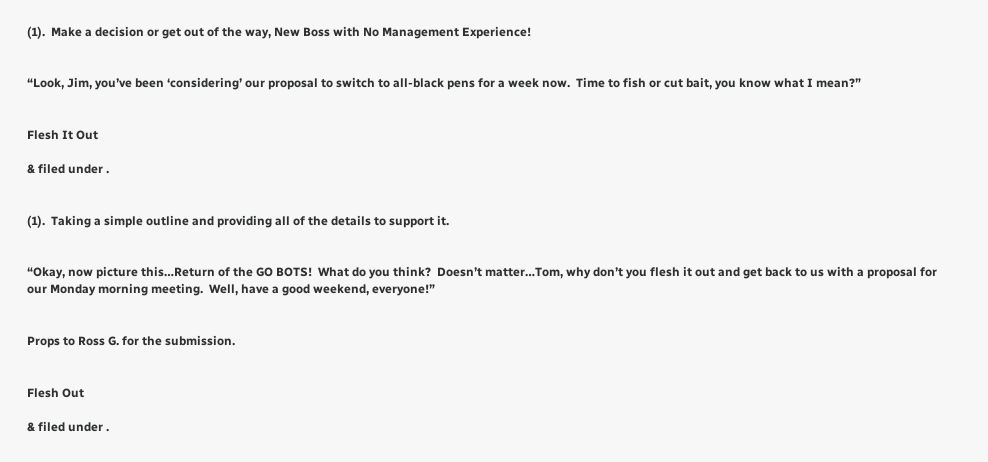(1).  Make a decision or get out of the way, New Boss with No Management Experience!


“Look, Jim, you’ve been ‘considering’ our proposal to switch to all-black pens for a week now.  Time to fish or cut bait, you know what I mean?”


Flesh It Out

& filed under .


(1).  Taking a simple outline and providing all of the details to support it.


“Okay, now picture this…Return of the GO BOTS!  What do you think?  Doesn’t matter…Tom, why don’t you flesh it out and get back to us with a proposal for our Monday morning meeting.  Well, have a good weekend, everyone!”


Props to Ross G. for the submission.


Flesh Out

& filed under .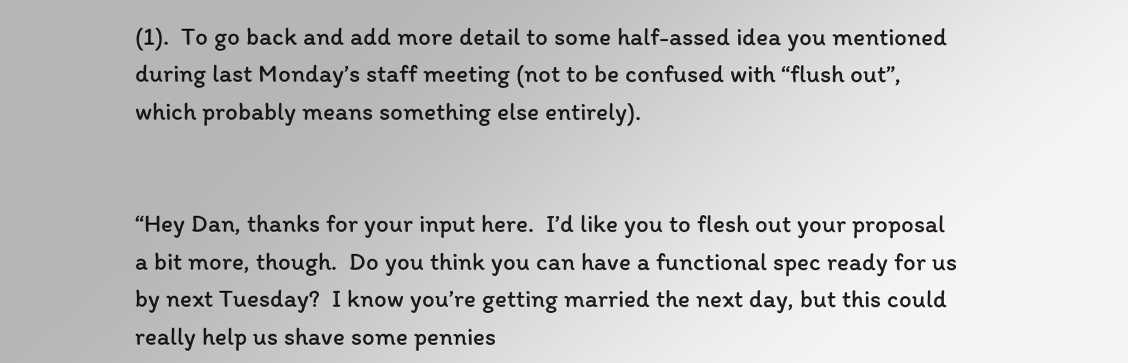(1).  To go back and add more detail to some half-assed idea you mentioned during last Monday’s staff meeting (not to be confused with “flush out”, which probably means something else entirely).


“Hey Dan, thanks for your input here.  I’d like you to flesh out your proposal a bit more, though.  Do you think you can have a functional spec ready for us by next Tuesday?  I know you’re getting married the next day, but this could really help us shave some pennies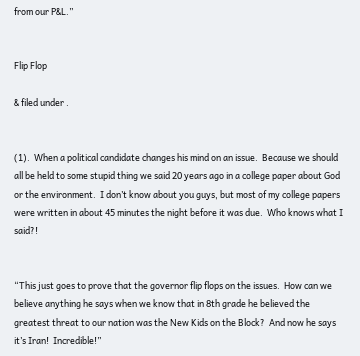from our P&L.”


Flip Flop

& filed under .


(1).  When a political candidate changes his mind on an issue.  Because we should all be held to some stupid thing we said 20 years ago in a college paper about God or the environment.  I don’t know about you guys, but most of my college papers were written in about 45 minutes the night before it was due.  Who knows what I said?!


“This just goes to prove that the governor flip flops on the issues.  How can we believe anything he says when we know that in 8th grade he believed the greatest threat to our nation was the New Kids on the Block?  And now he says it’s Iran!  Incredible!”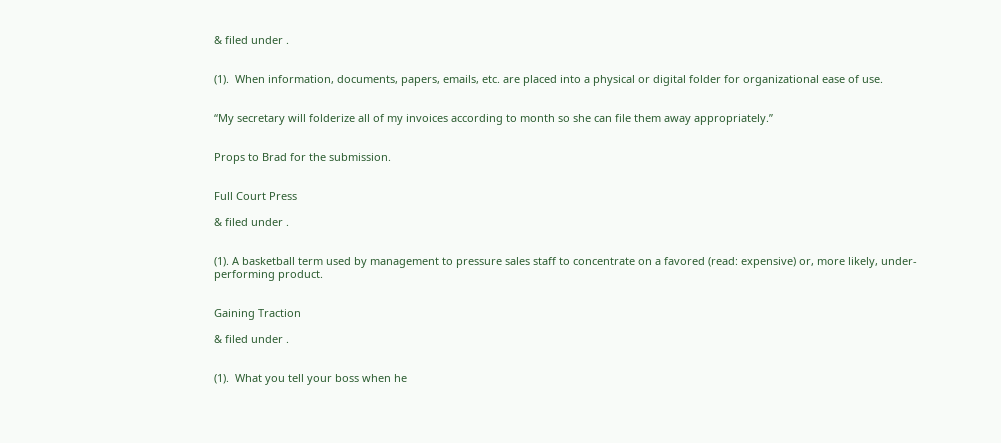& filed under .


(1).  When information, documents, papers, emails, etc. are placed into a physical or digital folder for organizational ease of use.


“My secretary will folderize all of my invoices according to month so she can file them away appropriately.”


Props to Brad for the submission.


Full Court Press

& filed under .


(1). A basketball term used by management to pressure sales staff to concentrate on a favored (read: expensive) or, more likely, under-performing product.


Gaining Traction

& filed under .


(1).  What you tell your boss when he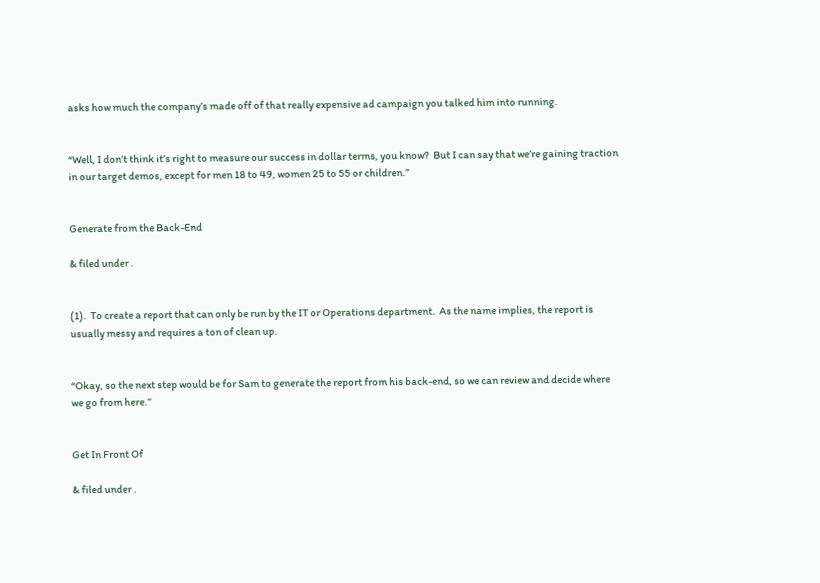asks how much the company’s made off of that really expensive ad campaign you talked him into running.


“Well, I don’t think it’s right to measure our success in dollar terms, you know?  But I can say that we’re gaining traction in our target demos, except for men 18 to 49, women 25 to 55 or children.”


Generate from the Back-End

& filed under .


(1).  To create a report that can only be run by the IT or Operations department.  As the name implies, the report is usually messy and requires a ton of clean up.


“Okay, so the next step would be for Sam to generate the report from his back-end, so we can review and decide where we go from here.”


Get In Front Of

& filed under .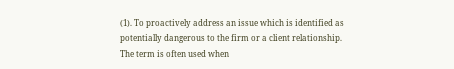(1). To proactively address an issue which is identified as potentially dangerous to the firm or a client relationship.  The term is often used when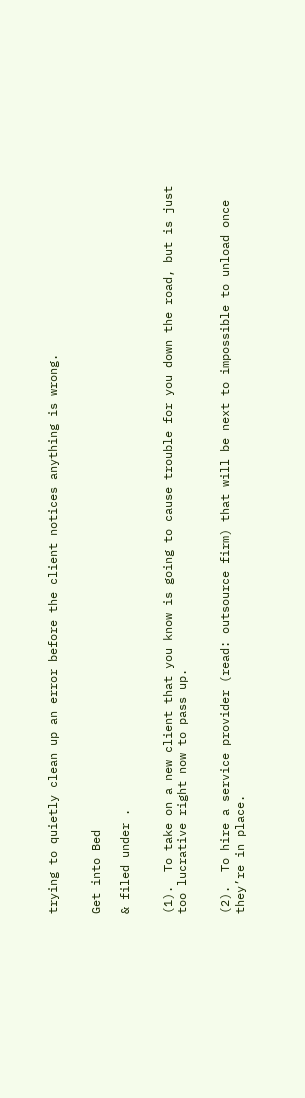trying to quietly clean up an error before the client notices anything is wrong.


Get into Bed

& filed under .


(1).  To take on a new client that you know is going to cause trouble for you down the road, but is just too lucrative right now to pass up.


(2).  To hire a service provider (read: outsource firm) that will be next to impossible to unload once they’re in place.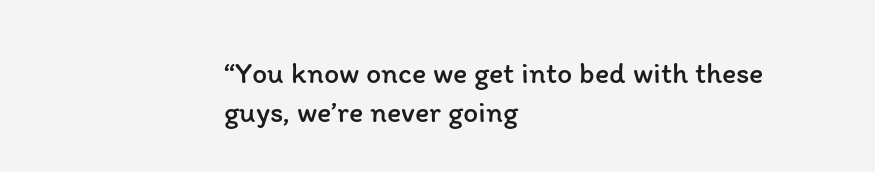“You know once we get into bed with these guys, we’re never going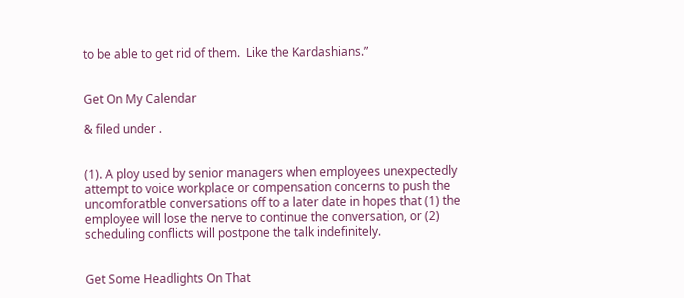to be able to get rid of them.  Like the Kardashians.”


Get On My Calendar

& filed under .


(1). A ploy used by senior managers when employees unexpectedly attempt to voice workplace or compensation concerns to push the uncomforatble conversations off to a later date in hopes that (1) the employee will lose the nerve to continue the conversation, or (2) scheduling conflicts will postpone the talk indefinitely.


Get Some Headlights On That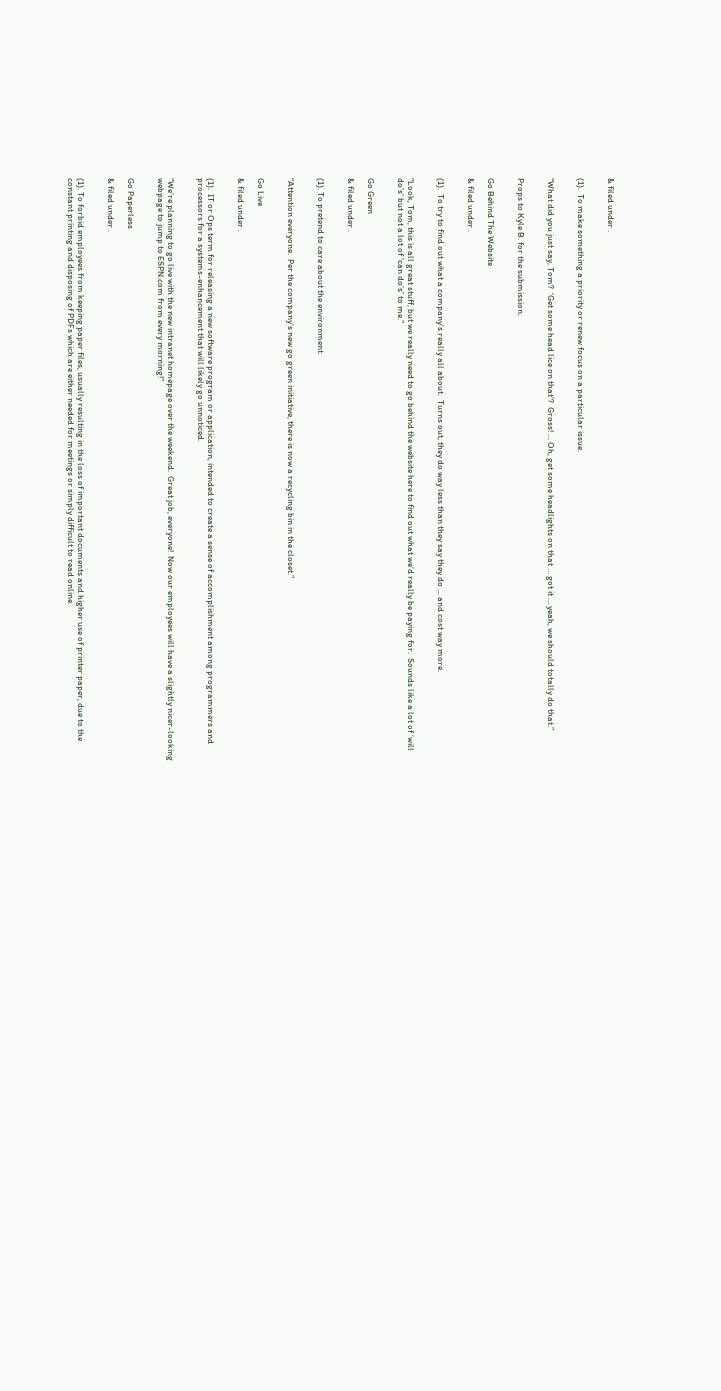& filed under .


(1).  To make something a priority or renew focus on a particular issue.


“What did you just say, Tom?  ‘Get some head lice on that’?  Gross! … Oh, get some headlights on that … got it … yeah, we should totally do that.”


Props to Kyle B. for the submission.


Go Behind The Website

& filed under .


(1).  To try to find out what a company’s really all about.  Turns out, they do way less than they say they do … and cost way more.


“Look, Tom, this is all great stuff, but we really need to go behind the website here to find out what we’d really be paying for.  Sounds like a lot of ‘will do’s’ but not a lot of ‘can do’s’ to me.”


Go Green

& filed under .


(1). To pretend to care about the environment.


“Attention everyone.  Per the company’s new go green initiative, there is now a recycling bin in the closet.”


Go Live

& filed under .


(1).  IT or Ops term for releasing a new software program or application, intended to create a sense of accomplishment among programmers and processors for a systems-enhancement that will likely go unnoticed.


“We’re planning to go live with the new intranet homepage over the weekend.  Great job, everyone!  Now our employees will have a slightly nicer-looking webpage to jump to ESPN.com from every morning!”


Go Paperless

& filed under .


(1). To forbid employees from keeping paper files, usually resulting in the loss of important documents and higher use of printer paper, due to the constant printing and disposing of PDFs which are either needed for meetings or simply difficult to read online.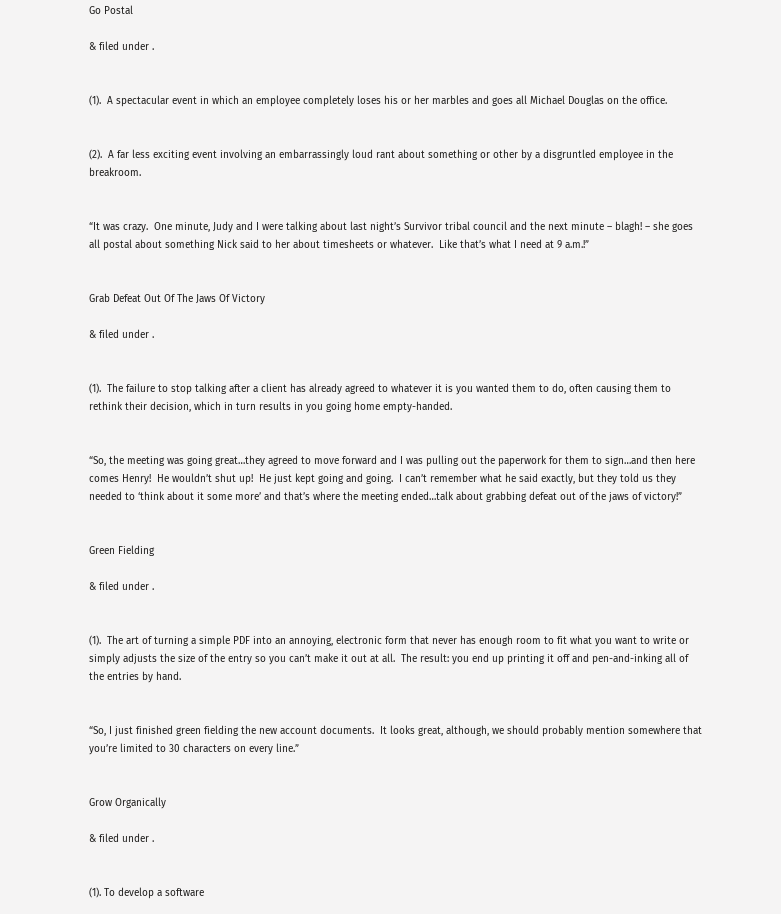Go Postal

& filed under .


(1).  A spectacular event in which an employee completely loses his or her marbles and goes all Michael Douglas on the office.


(2).  A far less exciting event involving an embarrassingly loud rant about something or other by a disgruntled employee in the breakroom.


“It was crazy.  One minute, Judy and I were talking about last night’s Survivor tribal council and the next minute – blagh! – she goes all postal about something Nick said to her about timesheets or whatever.  Like that’s what I need at 9 a.m.!”


Grab Defeat Out Of The Jaws Of Victory

& filed under .


(1).  The failure to stop talking after a client has already agreed to whatever it is you wanted them to do, often causing them to rethink their decision, which in turn results in you going home empty-handed.


“So, the meeting was going great…they agreed to move forward and I was pulling out the paperwork for them to sign…and then here comes Henry!  He wouldn’t shut up!  He just kept going and going.  I can’t remember what he said exactly, but they told us they needed to ‘think about it some more’ and that’s where the meeting ended…talk about grabbing defeat out of the jaws of victory!”


Green Fielding

& filed under .


(1).  The art of turning a simple PDF into an annoying, electronic form that never has enough room to fit what you want to write or simply adjusts the size of the entry so you can’t make it out at all.  The result: you end up printing it off and pen-and-inking all of the entries by hand.


“So, I just finished green fielding the new account documents.  It looks great, although, we should probably mention somewhere that you’re limited to 30 characters on every line.”


Grow Organically

& filed under .


(1). To develop a software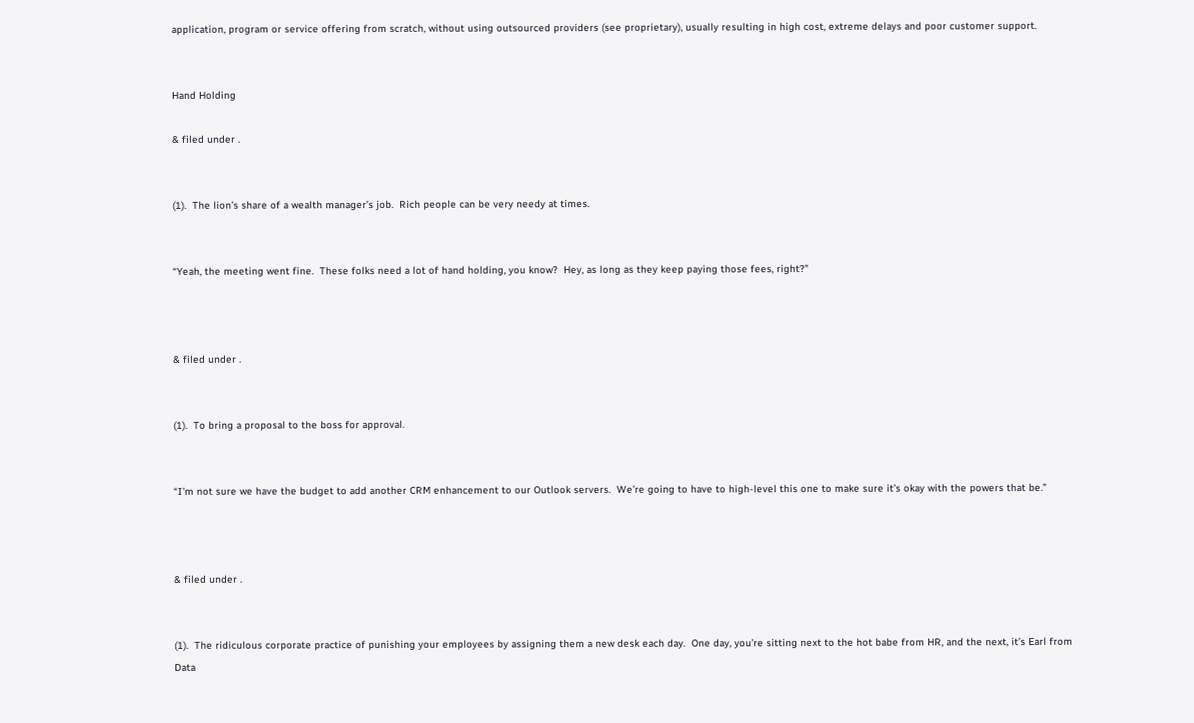application, program or service offering from scratch, without using outsourced providers (see proprietary), usually resulting in high cost, extreme delays and poor customer support.


Hand Holding

& filed under .


(1).  The lion’s share of a wealth manager’s job.  Rich people can be very needy at times.


“Yeah, the meeting went fine.  These folks need a lot of hand holding, you know?  Hey, as long as they keep paying those fees, right?”



& filed under .


(1).  To bring a proposal to the boss for approval.


“I’m not sure we have the budget to add another CRM enhancement to our Outlook servers.  We’re going to have to high-level this one to make sure it’s okay with the powers that be.”



& filed under .


(1).  The ridiculous corporate practice of punishing your employees by assigning them a new desk each day.  One day, you’re sitting next to the hot babe from HR, and the next, it’s Earl from Data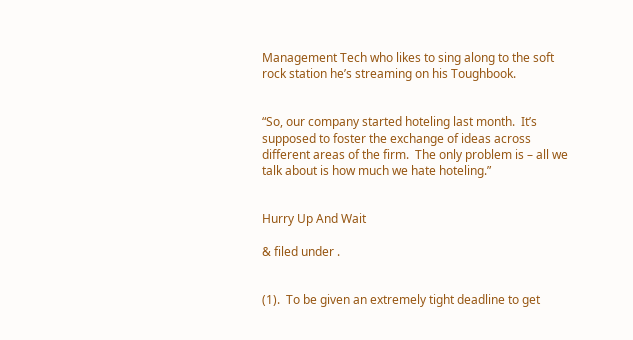Management Tech who likes to sing along to the soft rock station he’s streaming on his Toughbook.


“So, our company started hoteling last month.  It’s supposed to foster the exchange of ideas across different areas of the firm.  The only problem is – all we talk about is how much we hate hoteling.”


Hurry Up And Wait

& filed under .


(1).  To be given an extremely tight deadline to get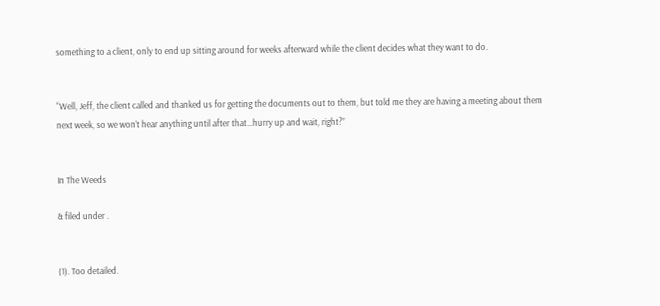something to a client, only to end up sitting around for weeks afterward while the client decides what they want to do.


“Well, Jeff, the client called and thanked us for getting the documents out to them, but told me they are having a meeting about them next week, so we won’t hear anything until after that…hurry up and wait, right?”


In The Weeds

& filed under .


(1). Too detailed.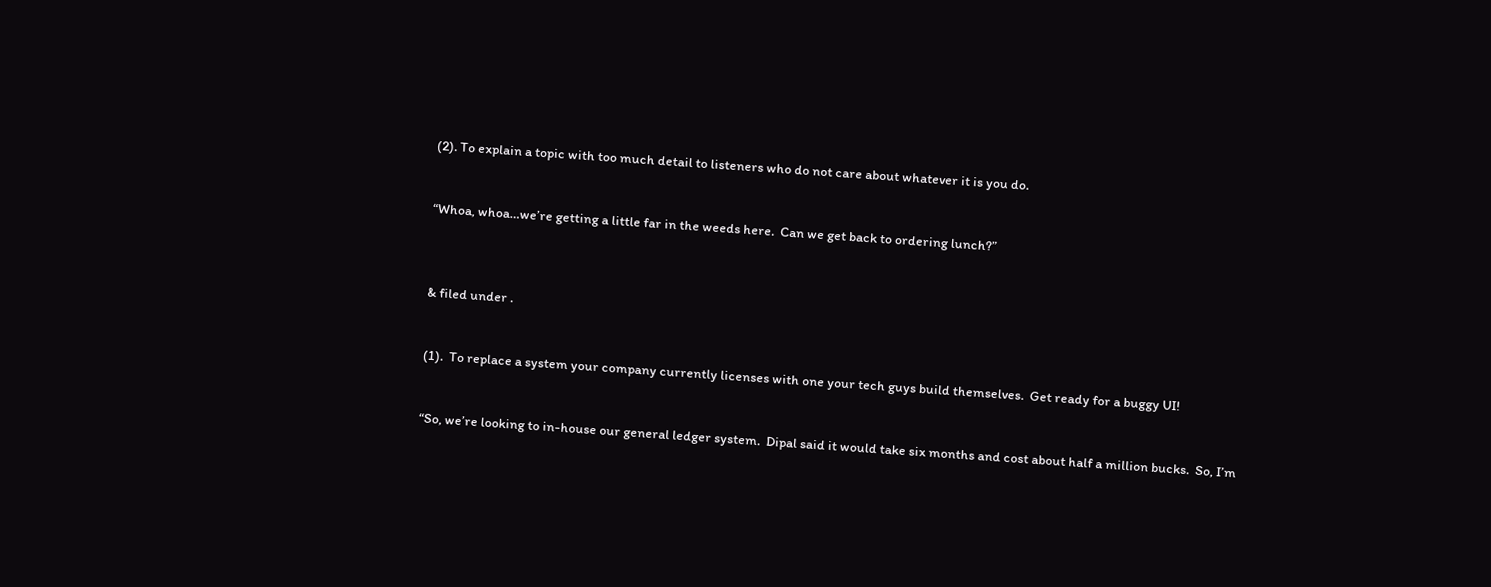(2). To explain a topic with too much detail to listeners who do not care about whatever it is you do.


“Whoa, whoa…we’re getting a little far in the weeds here.  Can we get back to ordering lunch?”



& filed under .


(1).  To replace a system your company currently licenses with one your tech guys build themselves.  Get ready for a buggy UI!


“So, we’re looking to in-house our general ledger system.  Dipal said it would take six months and cost about half a million bucks.  So, I’m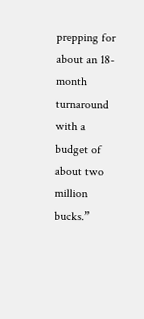prepping for about an 18-month turnaround with a budget of about two million bucks.”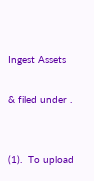Ingest Assets

& filed under .


(1).  To upload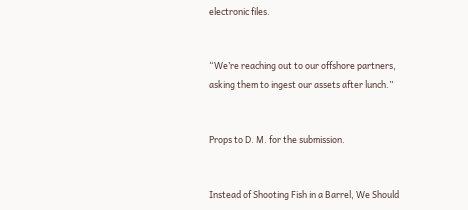electronic files.


“We’re reaching out to our offshore partners, asking them to ingest our assets after lunch.”


Props to D. M. for the submission.


Instead of Shooting Fish in a Barrel, We Should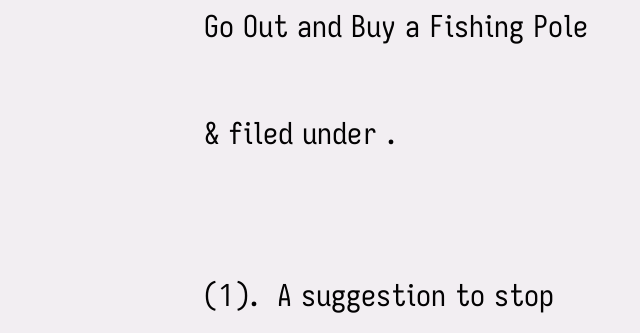Go Out and Buy a Fishing Pole

& filed under .


(1).  A suggestion to stop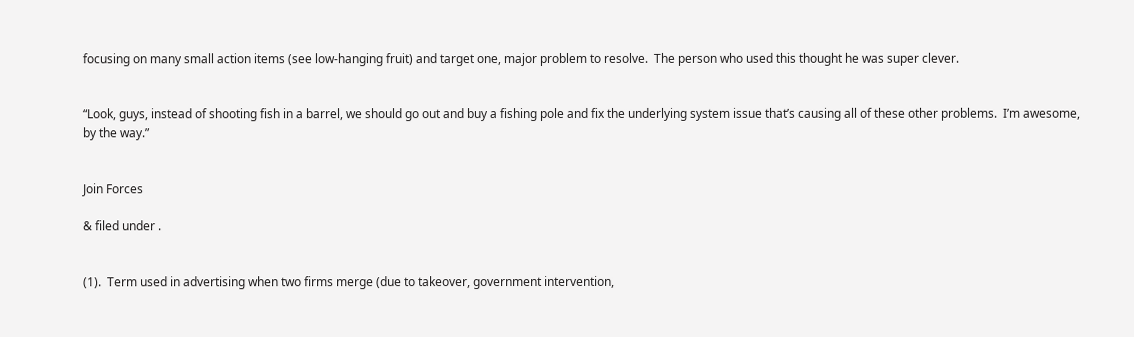focusing on many small action items (see low-hanging fruit) and target one, major problem to resolve.  The person who used this thought he was super clever.


“Look, guys, instead of shooting fish in a barrel, we should go out and buy a fishing pole and fix the underlying system issue that’s causing all of these other problems.  I’m awesome, by the way.”


Join Forces

& filed under .


(1).  Term used in advertising when two firms merge (due to takeover, government intervention,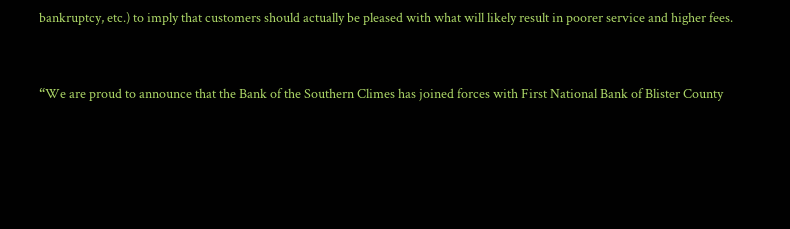bankruptcy, etc.) to imply that customers should actually be pleased with what will likely result in poorer service and higher fees.


“We are proud to announce that the Bank of the Southern Climes has joined forces with First National Bank of Blister County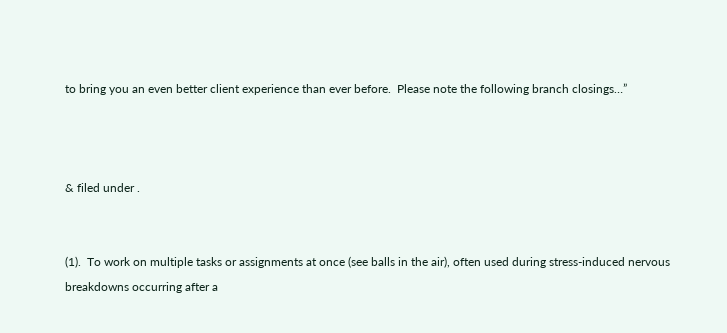to bring you an even better client experience than ever before.  Please note the following branch closings…”



& filed under .


(1).  To work on multiple tasks or assignments at once (see balls in the air), often used during stress-induced nervous breakdowns occurring after a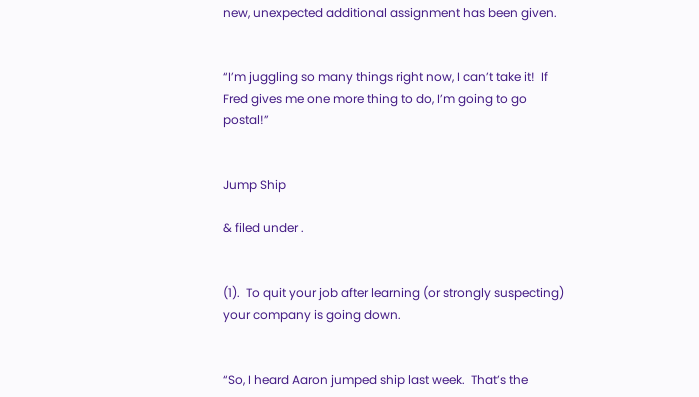new, unexpected additional assignment has been given.


“I’m juggling so many things right now, I can’t take it!  If Fred gives me one more thing to do, I’m going to go postal!”


Jump Ship

& filed under .


(1).  To quit your job after learning (or strongly suspecting) your company is going down.


“So, I heard Aaron jumped ship last week.  That’s the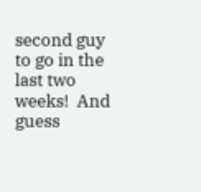second guy to go in the last two weeks!  And guess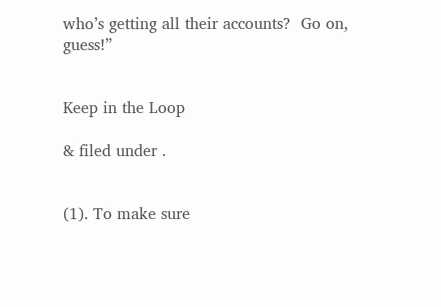who’s getting all their accounts?  Go on, guess!”


Keep in the Loop

& filed under .


(1). To make sure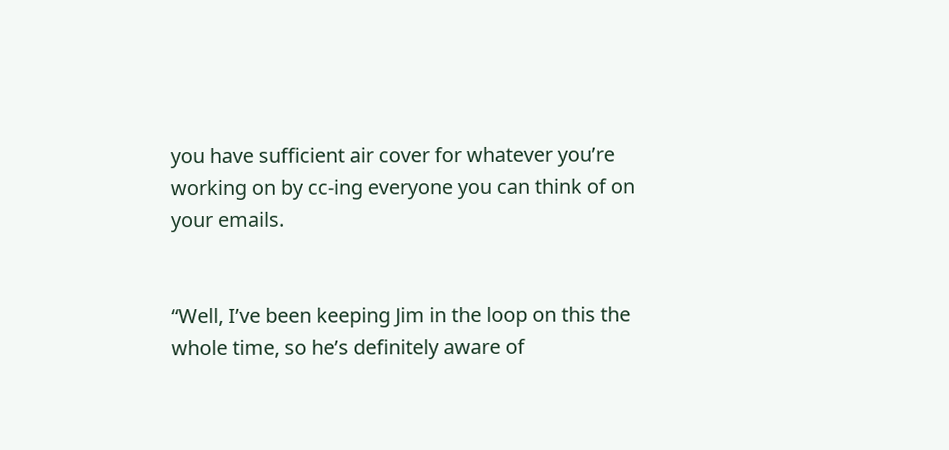you have sufficient air cover for whatever you’re working on by cc-ing everyone you can think of on your emails.


“Well, I’ve been keeping Jim in the loop on this the whole time, so he’s definitely aware of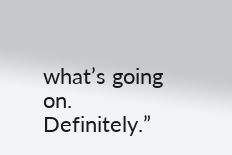what’s going on.  Definitely.”